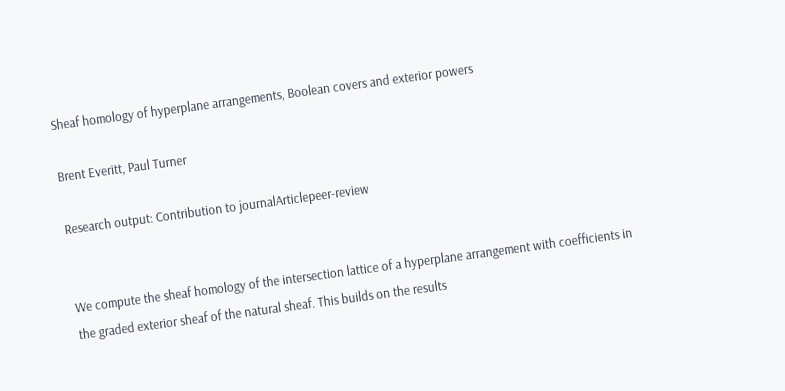Sheaf homology of hyperplane arrangements, Boolean covers and exterior powers

Brent Everitt, Paul Turner

Research output: Contribution to journalArticlepeer-review


We compute the sheaf homology of the intersection lattice of a hyperplane arrangement with coefficients in the graded exterior sheaf of the natural sheaf. This builds on the results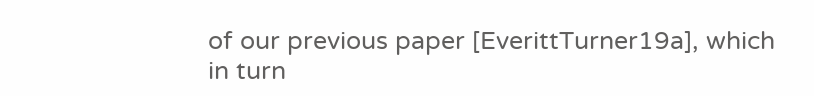of our previous paper [EverittTurner19a], which in turn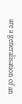are a generalisation of an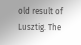old result of Lusztig. The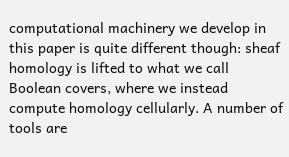computational machinery we develop in this paper is quite different though: sheaf homology is lifted to what we call Boolean covers, where we instead compute homology cellularly. A number of tools are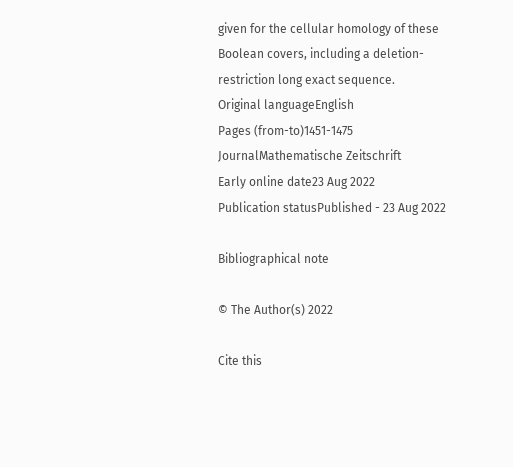given for the cellular homology of these Boolean covers, including a deletion-restriction long exact sequence.
Original languageEnglish
Pages (from-to)1451-1475
JournalMathematische Zeitschrift
Early online date23 Aug 2022
Publication statusPublished - 23 Aug 2022

Bibliographical note

© The Author(s) 2022

Cite this